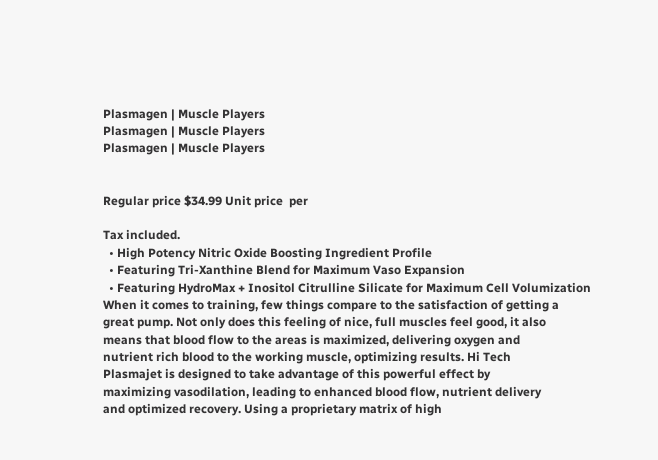Plasmagen | Muscle Players
Plasmagen | Muscle Players
Plasmagen | Muscle Players


Regular price $34.99 Unit price  per

Tax included.
  • High Potency Nitric Oxide Boosting Ingredient Profile
  • Featuring Tri-Xanthine Blend for Maximum Vaso Expansion
  • Featuring HydroMax + Inositol Citrulline Silicate for Maximum Cell Volumization
When it comes to training, few things compare to the satisfaction of getting a
great pump. Not only does this feeling of nice, full muscles feel good, it also
means that blood flow to the areas is maximized, delivering oxygen and
nutrient rich blood to the working muscle, optimizing results. Hi Tech
Plasmajet is designed to take advantage of this powerful effect by
maximizing vasodilation, leading to enhanced blood flow, nutrient delivery
and optimized recovery. Using a proprietary matrix of high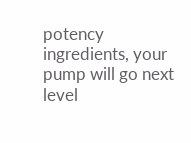potency
ingredients, your pump will go next level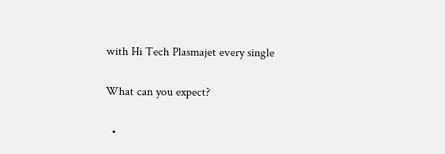with Hi Tech Plasmajet every single

What can you expect?

  •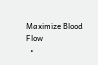Maximize Blood Flow
  •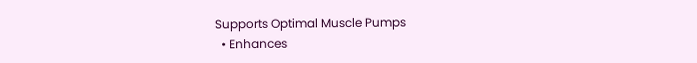Supports Optimal Muscle Pumps
  • Enhances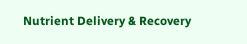Nutrient Delivery & Recovery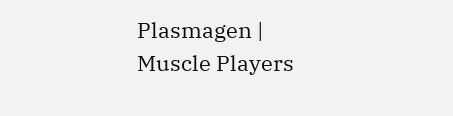Plasmagen | Muscle Players